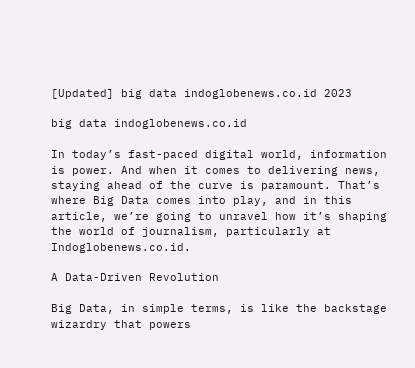[Updated] big data indoglobenews.co.id 2023

big data indoglobenews.co.id

In today’s fast-paced digital world, information is power. And when it comes to delivering news, staying ahead of the curve is paramount. That’s where Big Data comes into play, and in this article, we’re going to unravel how it’s shaping the world of journalism, particularly at Indoglobenews.co.id.

A Data-Driven Revolution

Big Data, in simple terms, is like the backstage wizardry that powers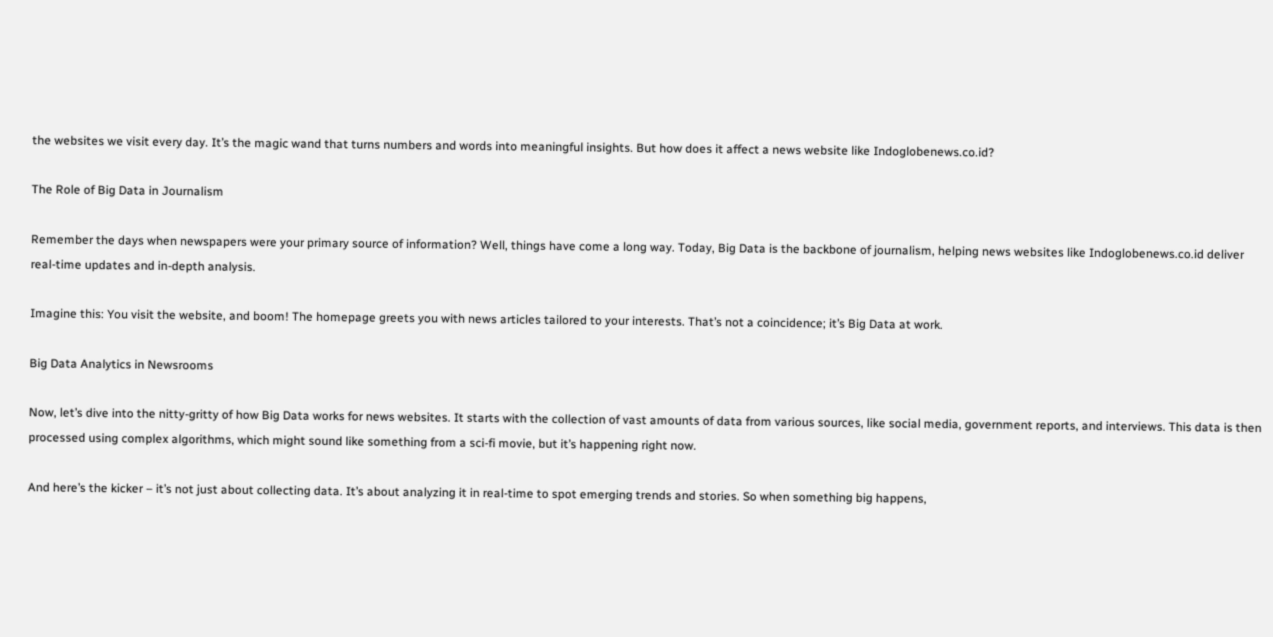the websites we visit every day. It’s the magic wand that turns numbers and words into meaningful insights. But how does it affect a news website like Indoglobenews.co.id?

The Role of Big Data in Journalism

Remember the days when newspapers were your primary source of information? Well, things have come a long way. Today, Big Data is the backbone of journalism, helping news websites like Indoglobenews.co.id deliver real-time updates and in-depth analysis.

Imagine this: You visit the website, and boom! The homepage greets you with news articles tailored to your interests. That’s not a coincidence; it’s Big Data at work.

Big Data Analytics in Newsrooms

Now, let’s dive into the nitty-gritty of how Big Data works for news websites. It starts with the collection of vast amounts of data from various sources, like social media, government reports, and interviews. This data is then processed using complex algorithms, which might sound like something from a sci-fi movie, but it’s happening right now.

And here’s the kicker – it’s not just about collecting data. It’s about analyzing it in real-time to spot emerging trends and stories. So when something big happens,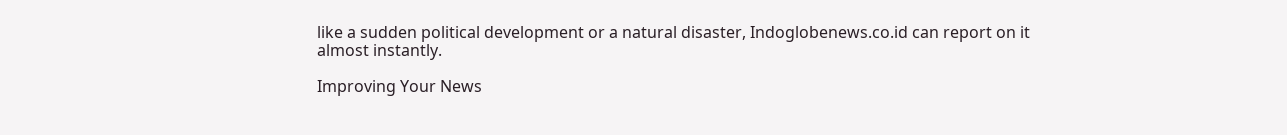like a sudden political development or a natural disaster, Indoglobenews.co.id can report on it almost instantly.

Improving Your News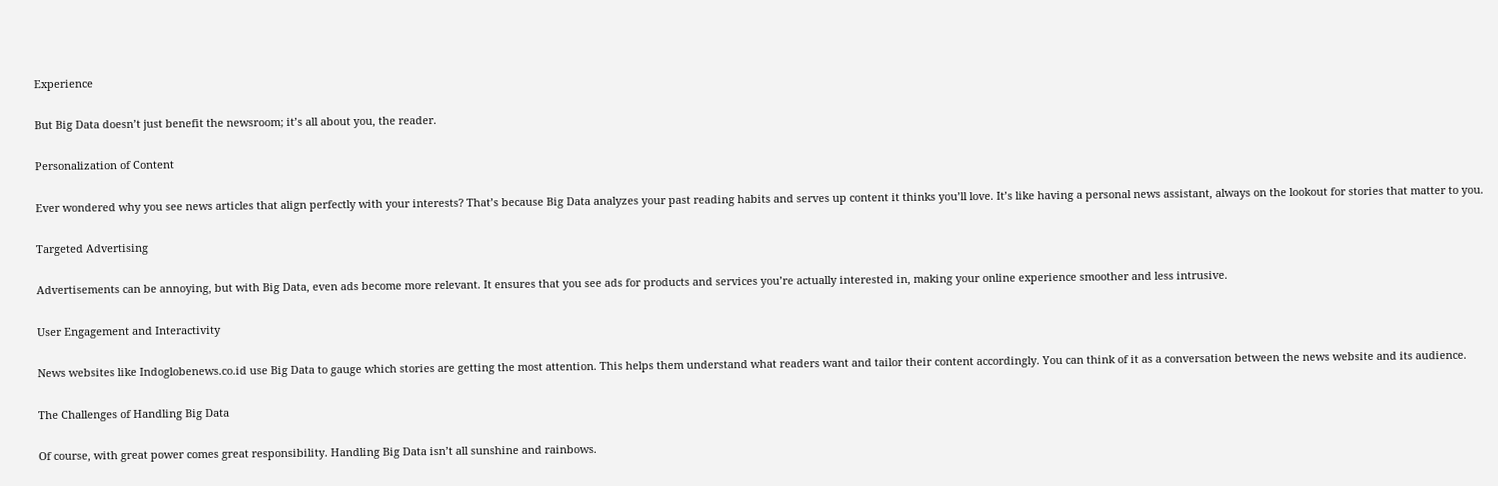Experience

But Big Data doesn’t just benefit the newsroom; it’s all about you, the reader.

Personalization of Content

Ever wondered why you see news articles that align perfectly with your interests? That’s because Big Data analyzes your past reading habits and serves up content it thinks you’ll love. It’s like having a personal news assistant, always on the lookout for stories that matter to you.

Targeted Advertising

Advertisements can be annoying, but with Big Data, even ads become more relevant. It ensures that you see ads for products and services you’re actually interested in, making your online experience smoother and less intrusive.

User Engagement and Interactivity

News websites like Indoglobenews.co.id use Big Data to gauge which stories are getting the most attention. This helps them understand what readers want and tailor their content accordingly. You can think of it as a conversation between the news website and its audience.

The Challenges of Handling Big Data

Of course, with great power comes great responsibility. Handling Big Data isn’t all sunshine and rainbows.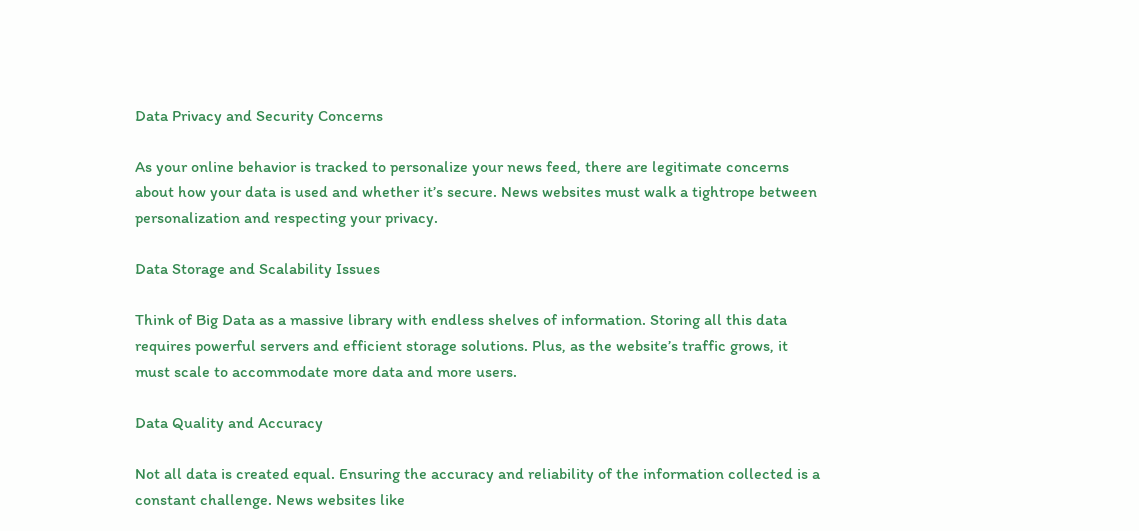Data Privacy and Security Concerns

As your online behavior is tracked to personalize your news feed, there are legitimate concerns about how your data is used and whether it’s secure. News websites must walk a tightrope between personalization and respecting your privacy.

Data Storage and Scalability Issues

Think of Big Data as a massive library with endless shelves of information. Storing all this data requires powerful servers and efficient storage solutions. Plus, as the website’s traffic grows, it must scale to accommodate more data and more users.

Data Quality and Accuracy

Not all data is created equal. Ensuring the accuracy and reliability of the information collected is a constant challenge. News websites like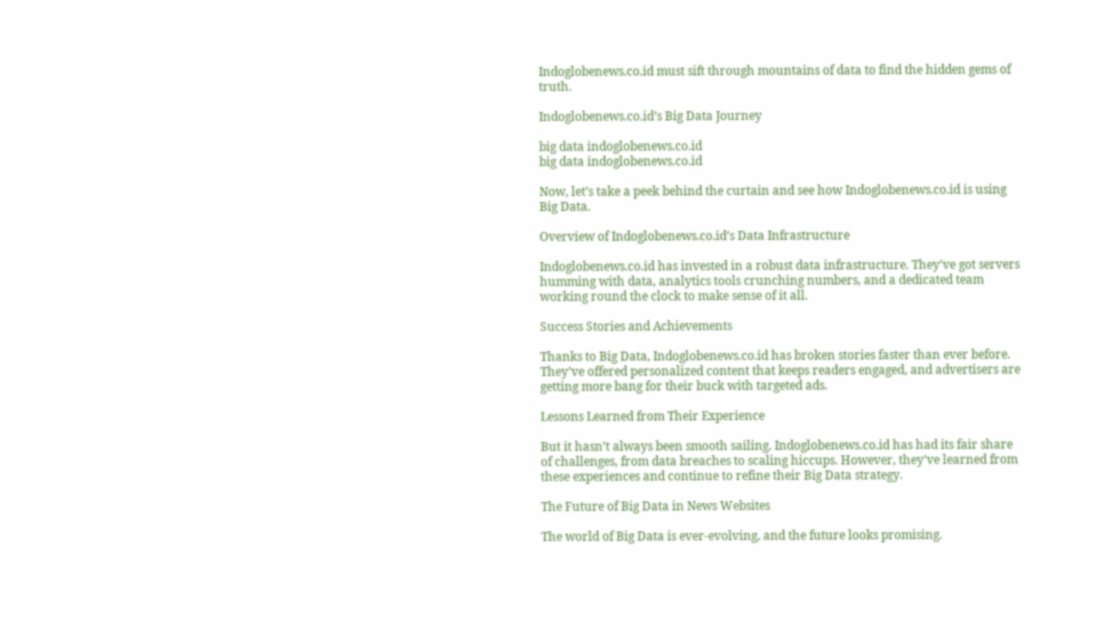Indoglobenews.co.id must sift through mountains of data to find the hidden gems of truth.

Indoglobenews.co.id’s Big Data Journey

big data indoglobenews.co.id
big data indoglobenews.co.id

Now, let’s take a peek behind the curtain and see how Indoglobenews.co.id is using Big Data.

Overview of Indoglobenews.co.id’s Data Infrastructure

Indoglobenews.co.id has invested in a robust data infrastructure. They’ve got servers humming with data, analytics tools crunching numbers, and a dedicated team working round the clock to make sense of it all.

Success Stories and Achievements

Thanks to Big Data, Indoglobenews.co.id has broken stories faster than ever before. They’ve offered personalized content that keeps readers engaged, and advertisers are getting more bang for their buck with targeted ads.

Lessons Learned from Their Experience

But it hasn’t always been smooth sailing. Indoglobenews.co.id has had its fair share of challenges, from data breaches to scaling hiccups. However, they’ve learned from these experiences and continue to refine their Big Data strategy.

The Future of Big Data in News Websites

The world of Big Data is ever-evolving, and the future looks promising.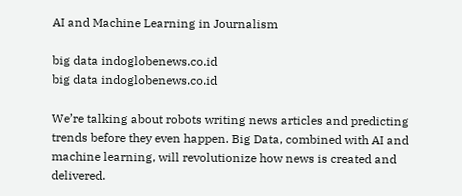AI and Machine Learning in Journalism

big data indoglobenews.co.id
big data indoglobenews.co.id

We’re talking about robots writing news articles and predicting trends before they even happen. Big Data, combined with AI and machine learning, will revolutionize how news is created and delivered.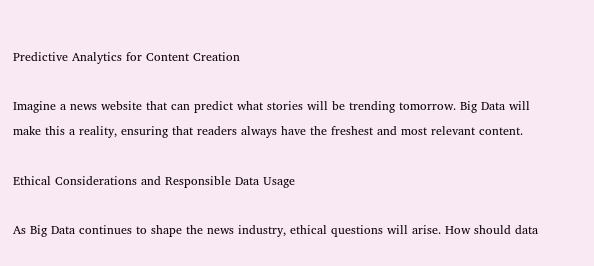Predictive Analytics for Content Creation

Imagine a news website that can predict what stories will be trending tomorrow. Big Data will make this a reality, ensuring that readers always have the freshest and most relevant content.

Ethical Considerations and Responsible Data Usage

As Big Data continues to shape the news industry, ethical questions will arise. How should data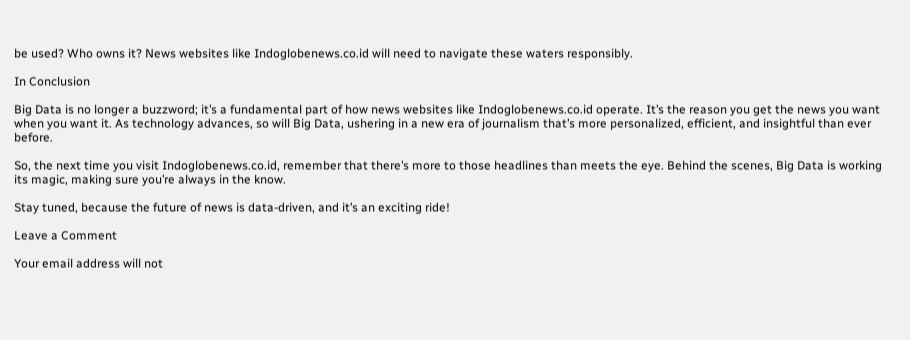be used? Who owns it? News websites like Indoglobenews.co.id will need to navigate these waters responsibly.

In Conclusion

Big Data is no longer a buzzword; it’s a fundamental part of how news websites like Indoglobenews.co.id operate. It’s the reason you get the news you want when you want it. As technology advances, so will Big Data, ushering in a new era of journalism that’s more personalized, efficient, and insightful than ever before.

So, the next time you visit Indoglobenews.co.id, remember that there’s more to those headlines than meets the eye. Behind the scenes, Big Data is working its magic, making sure you’re always in the know.

Stay tuned, because the future of news is data-driven, and it’s an exciting ride!

Leave a Comment

Your email address will not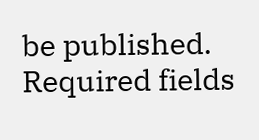be published. Required fields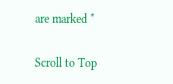are marked *

Scroll to Top